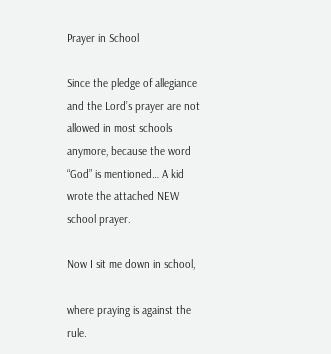Prayer in School

Since the pledge of allegiance and the Lord’s prayer are not allowed in most schools anymore, because the word “God” is mentioned… A kid wrote the attached NEW school prayer.

Now I sit me down in school,

where praying is against the rule.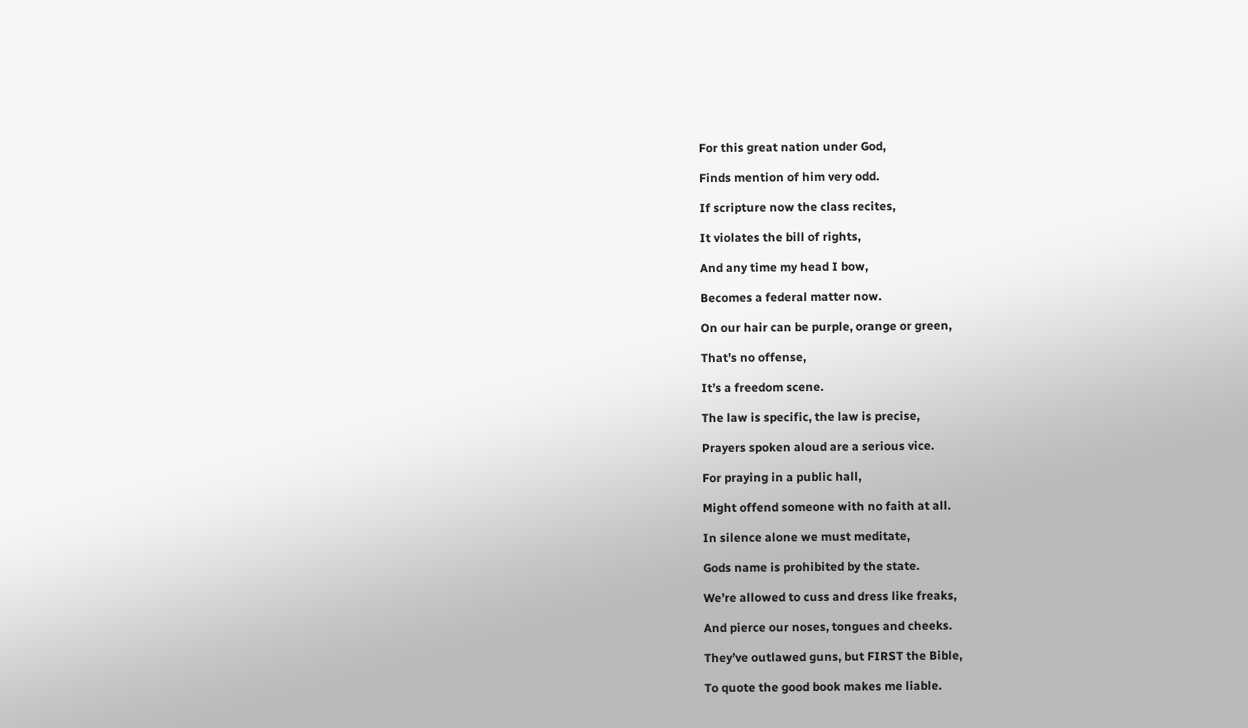For this great nation under God,

Finds mention of him very odd.

If scripture now the class recites,

It violates the bill of rights,

And any time my head I bow,

Becomes a federal matter now.

On our hair can be purple, orange or green,

That’s no offense,

It’s a freedom scene.

The law is specific, the law is precise,

Prayers spoken aloud are a serious vice.

For praying in a public hall,

Might offend someone with no faith at all.

In silence alone we must meditate,

Gods name is prohibited by the state.

We’re allowed to cuss and dress like freaks,

And pierce our noses, tongues and cheeks.

They’ve outlawed guns, but FIRST the Bible,

To quote the good book makes me liable.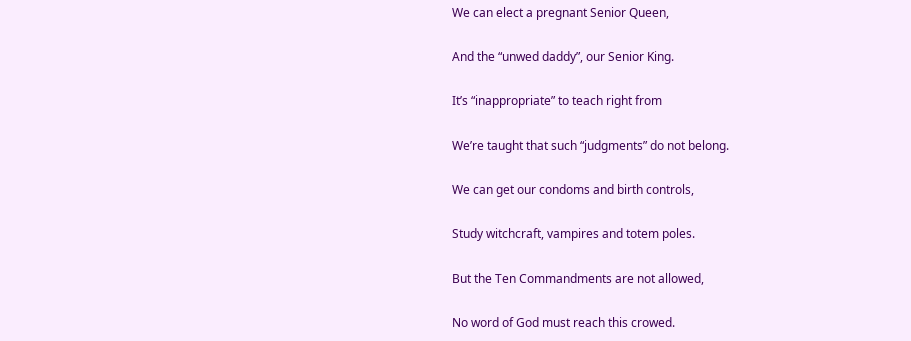We can elect a pregnant Senior Queen,

And the “unwed daddy”, our Senior King.

It’s “inappropriate” to teach right from

We’re taught that such “judgments” do not belong.

We can get our condoms and birth controls,

Study witchcraft, vampires and totem poles.

But the Ten Commandments are not allowed,

No word of God must reach this crowed.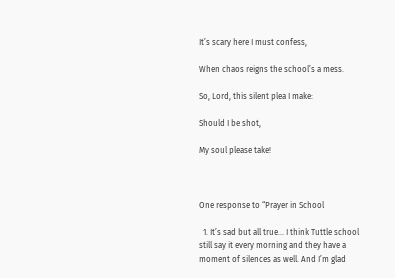It’s scary here I must confess,

When chaos reigns the school’s a mess.

So, Lord, this silent plea I make:

Should I be shot,

My soul please take!



One response to “Prayer in School

  1. It’s sad but all true… I think Tuttle school still say it every morning and they have a moment of silences as well. And I’m glad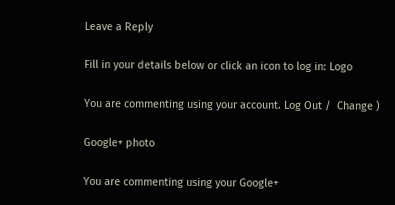Leave a Reply

Fill in your details below or click an icon to log in: Logo

You are commenting using your account. Log Out /  Change )

Google+ photo

You are commenting using your Google+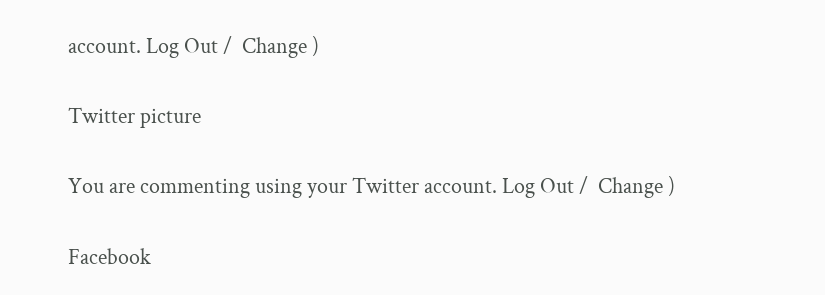account. Log Out /  Change )

Twitter picture

You are commenting using your Twitter account. Log Out /  Change )

Facebook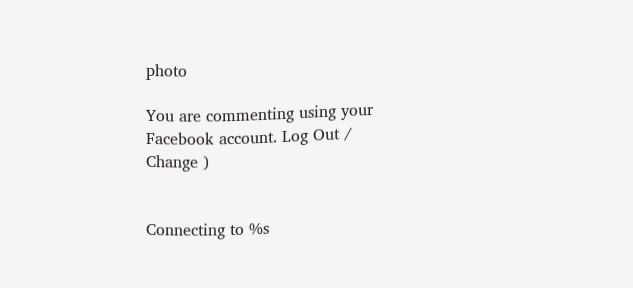photo

You are commenting using your Facebook account. Log Out /  Change )


Connecting to %s